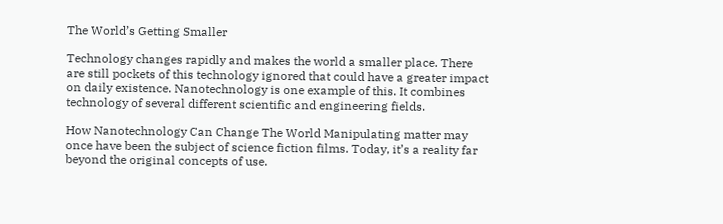The World’s Getting Smaller

Technology changes rapidly and makes the world a smaller place. There are still pockets of this technology ignored that could have a greater impact on daily existence. Nanotechnology is one example of this. It combines technology of several different scientific and engineering fields.

How Nanotechnology Can Change The World Manipulating matter may once have been the subject of science fiction films. Today, it’s a reality far beyond the original concepts of use.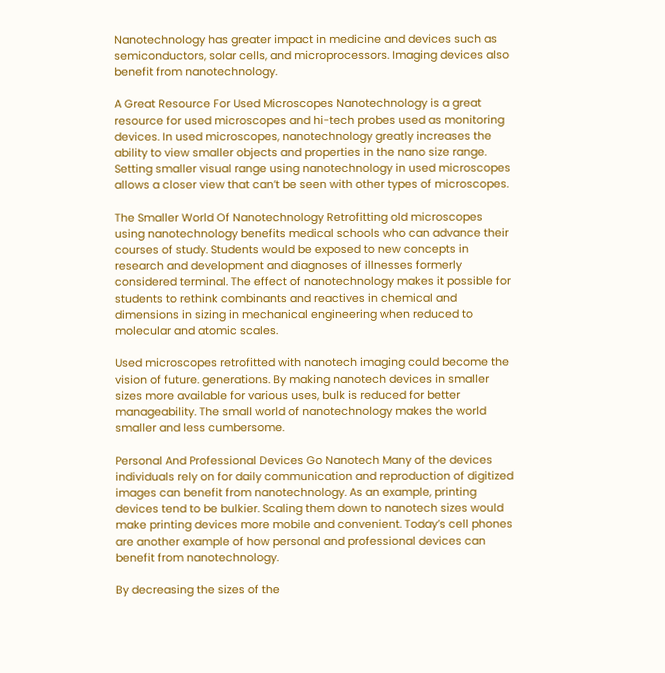Nanotechnology has greater impact in medicine and devices such as semiconductors, solar cells, and microprocessors. Imaging devices also benefit from nanotechnology.

A Great Resource For Used Microscopes Nanotechnology is a great resource for used microscopes and hi-tech probes used as monitoring devices. In used microscopes, nanotechnology greatly increases the ability to view smaller objects and properties in the nano size range. Setting smaller visual range using nanotechnology in used microscopes allows a closer view that can’t be seen with other types of microscopes.

The Smaller World Of Nanotechnology Retrofitting old microscopes using nanotechnology benefits medical schools who can advance their courses of study. Students would be exposed to new concepts in research and development and diagnoses of illnesses formerly considered terminal. The effect of nanotechnology makes it possible for students to rethink combinants and reactives in chemical and dimensions in sizing in mechanical engineering when reduced to molecular and atomic scales.

Used microscopes retrofitted with nanotech imaging could become the vision of future. generations. By making nanotech devices in smaller sizes more available for various uses, bulk is reduced for better manageability. The small world of nanotechnology makes the world smaller and less cumbersome.

Personal And Professional Devices Go Nanotech Many of the devices individuals rely on for daily communication and reproduction of digitized images can benefit from nanotechnology. As an example, printing devices tend to be bulkier. Scaling them down to nanotech sizes would make printing devices more mobile and convenient. Today’s cell phones are another example of how personal and professional devices can benefit from nanotechnology.

By decreasing the sizes of the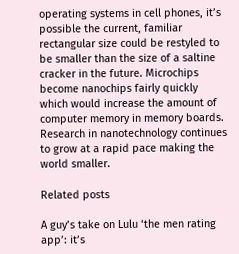operating systems in cell phones, it’s possible the current, familiar rectangular size could be restyled to be smaller than the size of a saltine cracker in the future. Microchips become nanochips fairly quickly which would increase the amount of computer memory in memory boards. Research in nanotechnology continues to grow at a rapid pace making the world smaller.

Related posts

A guy’s take on Lulu ‘the men rating app’: it’s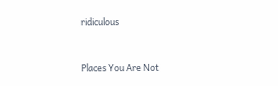ridiculous


Places You Are Not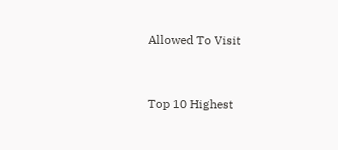Allowed To Visit


Top 10 Highest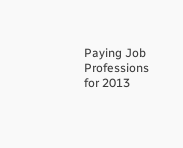Paying Job Professions for 2013